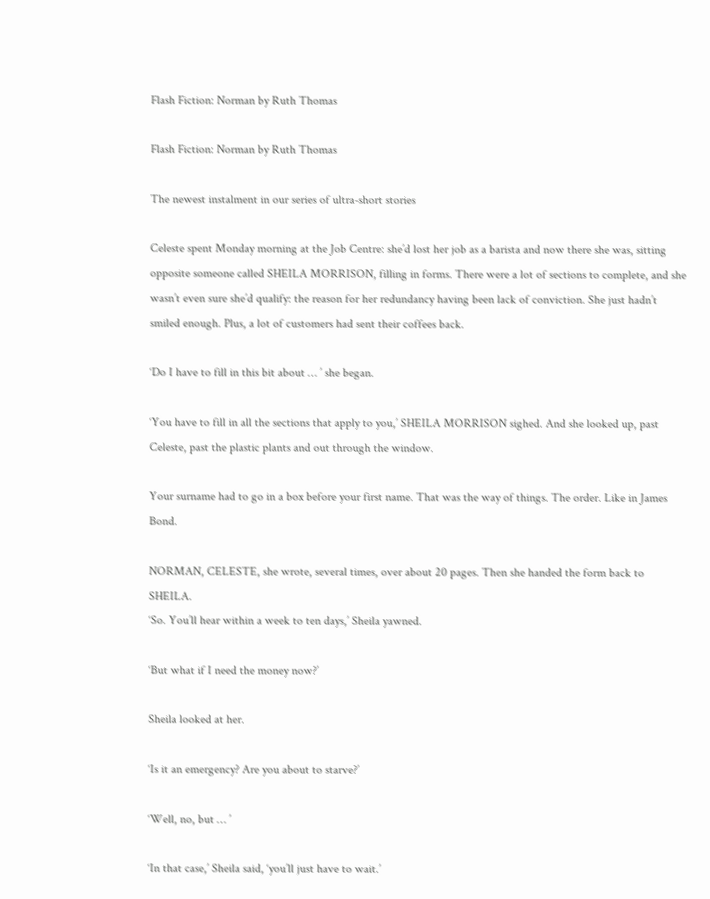Flash Fiction: Norman by Ruth Thomas

Flash Fiction: Norman by Ruth Thomas

The newest instalment in our series of ultra-short stories

Celeste spent Monday morning at the Job Centre: she’d lost her job as a barista and now there she was, sitting opposite someone called SHEILA MORRISON, filling in forms. There were a lot of sections to complete, and she wasn’t even sure she’d qualify: the reason for her redundancy having been lack of conviction. She just hadn’t smiled enough. Plus, a lot of customers had sent their coffees back.

‘Do I have to fill in this bit about … ’ she began.

‘You have to fill in all the sections that apply to you,’ SHEILA MORRISON sighed. And she looked up, past Celeste, past the plastic plants and out through the window.

Your surname had to go in a box before your first name. That was the way of things. The order. Like in James Bond.

NORMAN, CELESTE, she wrote, several times, over about 20 pages. Then she handed the form back to SHEILA.
‘So. You’ll hear within a week to ten days,’ Sheila yawned.

‘But what if I need the money now?’

Sheila looked at her.

‘Is it an emergency? Are you about to starve?’

‘Well, no, but … ’

‘In that case,’ Sheila said, ‘you’ll just have to wait.’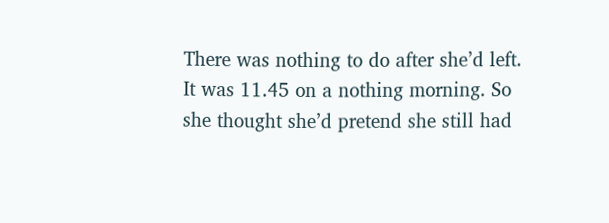There was nothing to do after she’d left. It was 11.45 on a nothing morning. So she thought she’d pretend she still had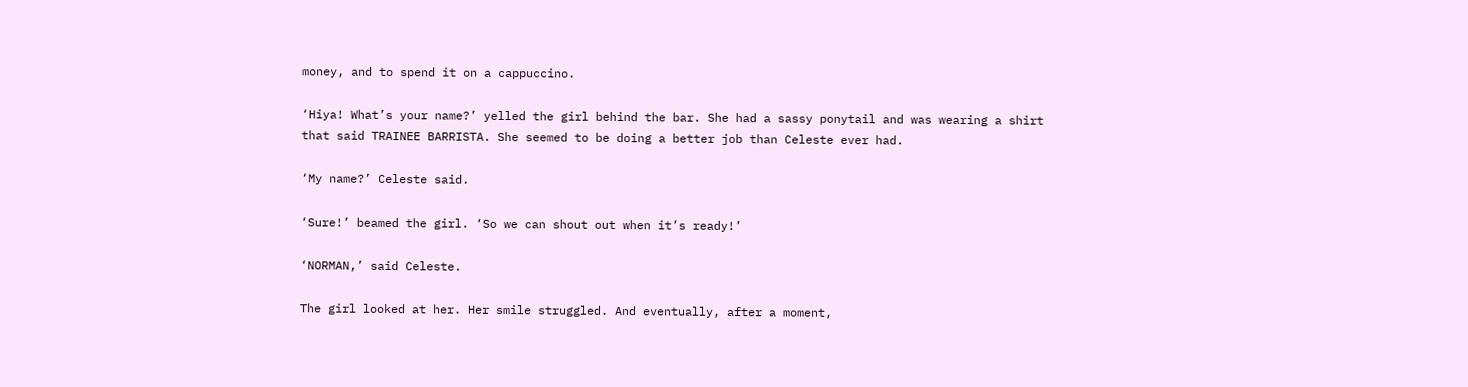money, and to spend it on a cappuccino.

‘Hiya! What’s your name?’ yelled the girl behind the bar. She had a sassy ponytail and was wearing a shirt that said TRAINEE BARRISTA. She seemed to be doing a better job than Celeste ever had.

‘My name?’ Celeste said.

‘Sure!’ beamed the girl. ‘So we can shout out when it’s ready!’

‘NORMAN,’ said Celeste.

The girl looked at her. Her smile struggled. And eventually, after a moment,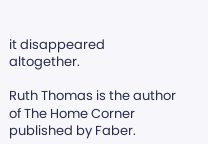it disappeared altogether.

Ruth Thomas is the author of The Home Corner published by Faber.